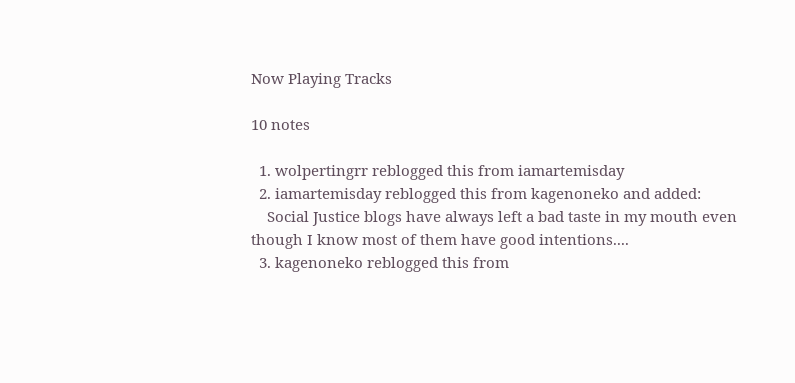Now Playing Tracks

10 notes

  1. wolpertingrr reblogged this from iamartemisday
  2. iamartemisday reblogged this from kagenoneko and added:
    Social Justice blogs have always left a bad taste in my mouth even though I know most of them have good intentions....
  3. kagenoneko reblogged this from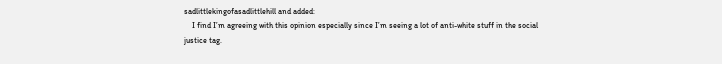sadlittlekingofasadlittlehill and added:
    I find I’m agreeing with this opinion especially since I’m seeing a lot of anti-white stuff in the social justice tag.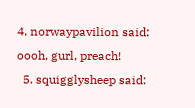4. norwaypavilion said: oooh, gurl, preach!
  5. squigglysheep said: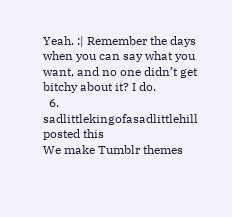Yeah. :| Remember the days when you can say what you want, and no one didn’t get bitchy about it? I do.
  6. sadlittlekingofasadlittlehill posted this
We make Tumblr themes